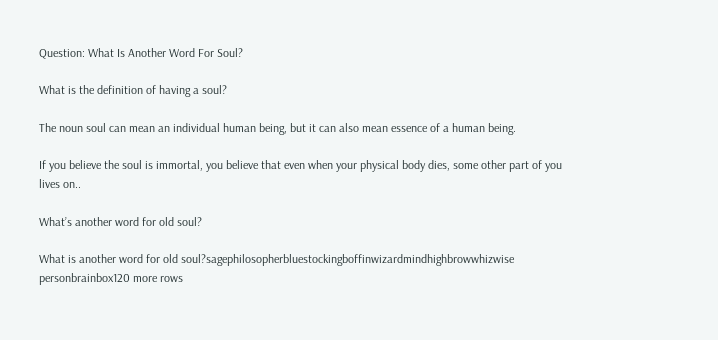Question: What Is Another Word For Soul?

What is the definition of having a soul?

The noun soul can mean an individual human being, but it can also mean essence of a human being.

If you believe the soul is immortal, you believe that even when your physical body dies, some other part of you lives on..

What’s another word for old soul?

What is another word for old soul?sagephilosopherbluestockingboffinwizardmindhighbrowwhizwise personbrainbox120 more rows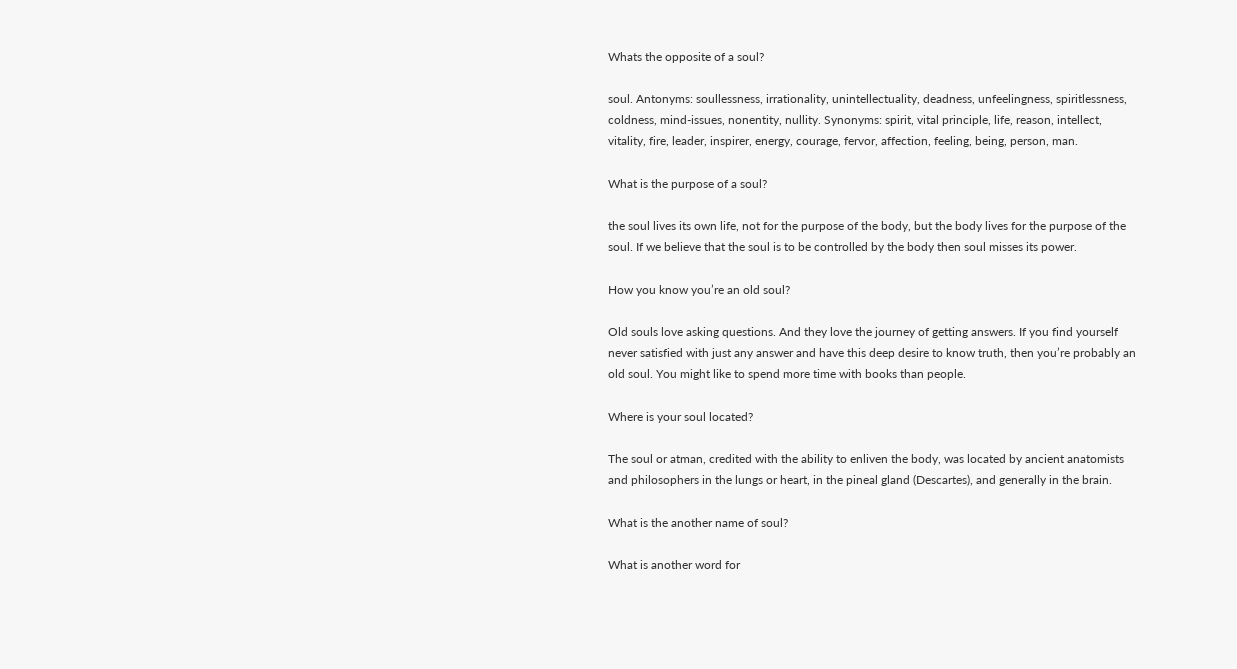Whats the opposite of a soul?

soul. Antonyms: soullessness, irrationality, unintellectuality, deadness, unfeelingness, spiritlessness, coldness, mind-issues, nonentity, nullity. Synonyms: spirit, vital principle, life, reason, intellect, vitality, fire, leader, inspirer, energy, courage, fervor, affection, feeling, being, person, man.

What is the purpose of a soul?

the soul lives its own life, not for the purpose of the body, but the body lives for the purpose of the soul. If we believe that the soul is to be controlled by the body then soul misses its power.

How you know you’re an old soul?

Old souls love asking questions. And they love the journey of getting answers. If you find yourself never satisfied with just any answer and have this deep desire to know truth, then you’re probably an old soul. You might like to spend more time with books than people.

Where is your soul located?

The soul or atman, credited with the ability to enliven the body, was located by ancient anatomists and philosophers in the lungs or heart, in the pineal gland (Descartes), and generally in the brain.

What is the another name of soul?

What is another word for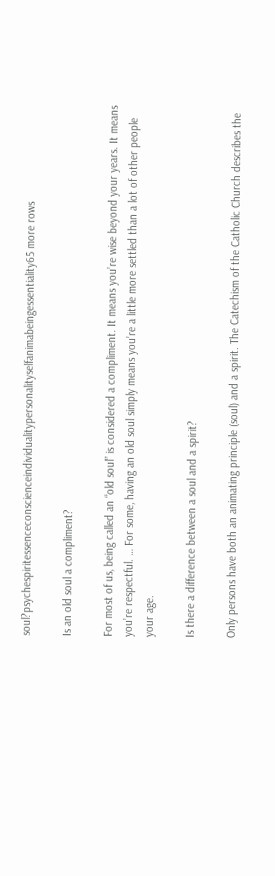soul?psychespiritessenceconscienceindividualitypersonalityselfanimabeingessentiality65 more rows

Is an old soul a compliment?

For most of us, being called an “old soul” is considered a compliment. It means you’re wise beyond your years. It means you’re respectful. … For some, having an old soul simply means you’re a little more settled than a lot of other people your age.

Is there a difference between a soul and a spirit?

Only persons have both an animating principle (soul) and a spirit. The Catechism of the Catholic Church describes the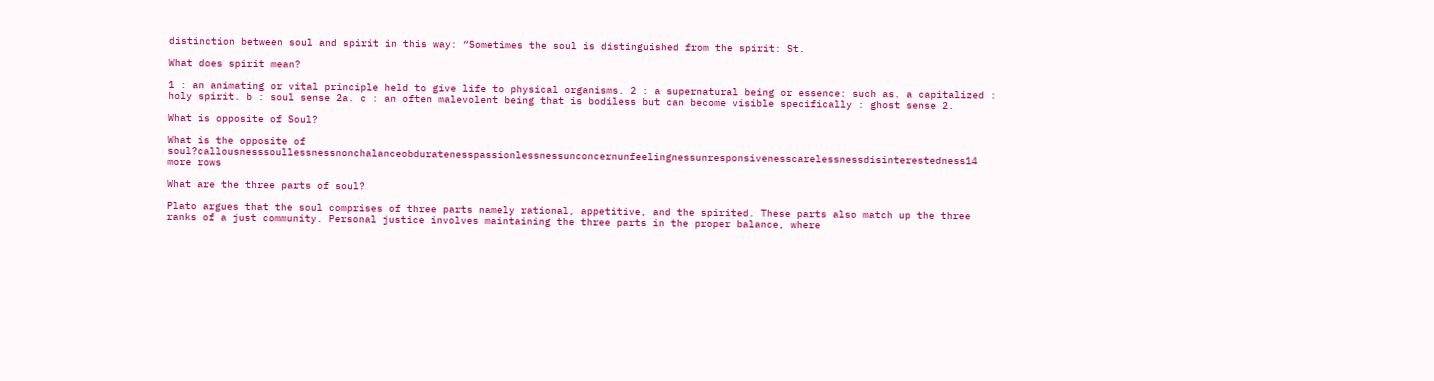distinction between soul and spirit in this way: “Sometimes the soul is distinguished from the spirit: St.

What does spirit mean?

1 : an animating or vital principle held to give life to physical organisms. 2 : a supernatural being or essence: such as. a capitalized : holy spirit. b : soul sense 2a. c : an often malevolent being that is bodiless but can become visible specifically : ghost sense 2.

What is opposite of Soul?

What is the opposite of soul?callousnesssoullessnessnonchalanceobduratenesspassionlessnessunconcernunfeelingnessunresponsivenesscarelessnessdisinterestedness14 more rows

What are the three parts of soul?

Plato argues that the soul comprises of three parts namely rational, appetitive, and the spirited. These parts also match up the three ranks of a just community. Personal justice involves maintaining the three parts in the proper balance, where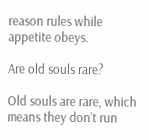reason rules while appetite obeys.

Are old souls rare?

Old souls are rare, which means they don’t run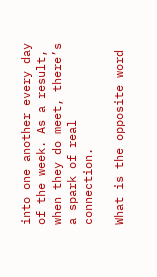into one another every day of the week. As a result, when they do meet, there’s a spark of real connection.

What is the opposite word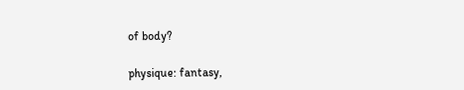of body?

physique: fantasy,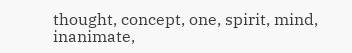thought, concept, one, spirit, mind, inanimate,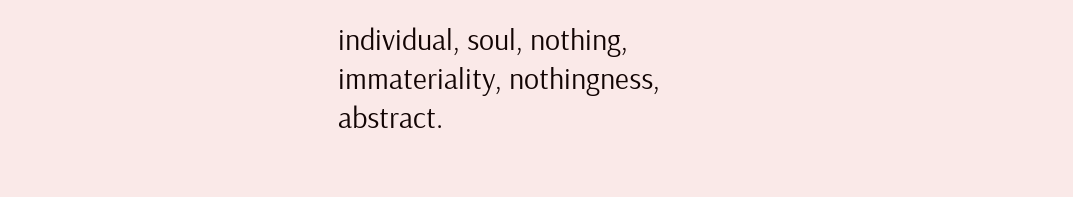individual, soul, nothing, immateriality, nothingness, abstract.